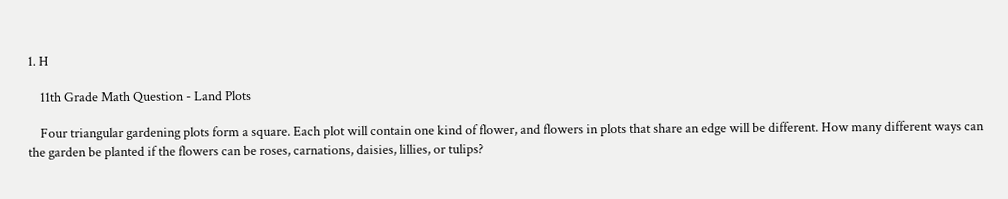1. H

    11th Grade Math Question - Land Plots

    Four triangular gardening plots form a square. Each plot will contain one kind of flower, and flowers in plots that share an edge will be different. How many different ways can the garden be planted if the flowers can be roses, carnations, daisies, lillies, or tulips?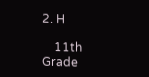2. H

    11th Grade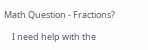Math Question - Fractions?

    I need help with the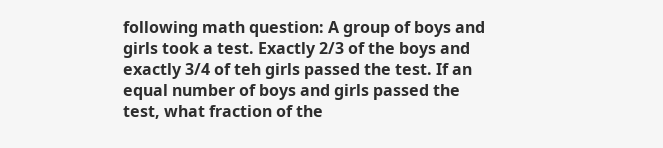following math question: A group of boys and girls took a test. Exactly 2/3 of the boys and exactly 3/4 of teh girls passed the test. If an equal number of boys and girls passed the test, what fraction of the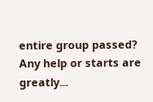entire group passed? Any help or starts are greatly...